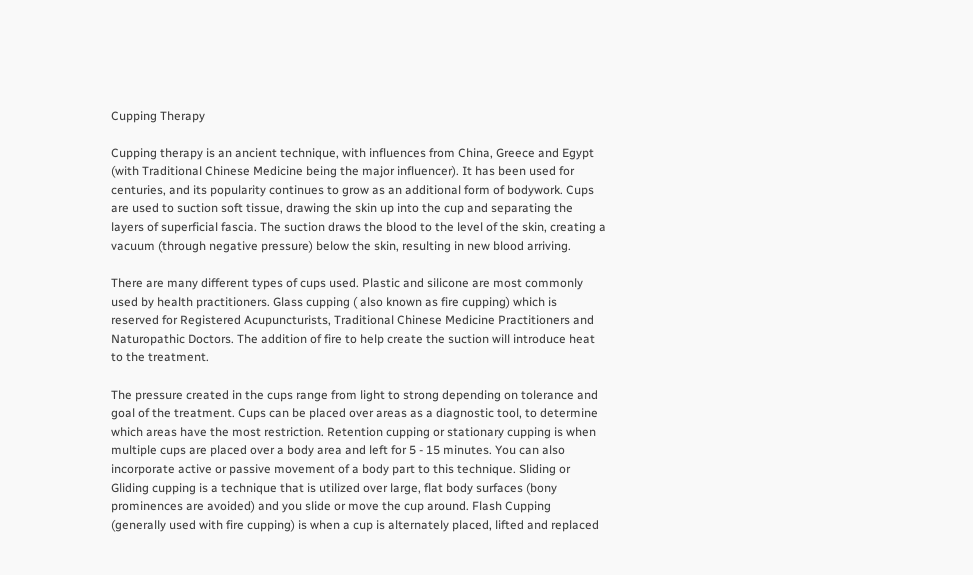Cupping Therapy

Cupping therapy is an ancient technique, with influences from China, Greece and Egypt (with Traditional Chinese Medicine being the major influencer). It has been used for centuries, and its popularity continues to grow as an additional form of bodywork. Cups are used to suction soft tissue, drawing the skin up into the cup and separating the layers of superficial fascia. The suction draws the blood to the level of the skin, creating a vacuum (through negative pressure) below the skin, resulting in new blood arriving.

There are many different types of cups used. Plastic and silicone are most commonly used by health practitioners. Glass cupping ( also known as fire cupping) which is reserved for Registered Acupuncturists, Traditional Chinese Medicine Practitioners and Naturopathic Doctors. The addition of fire to help create the suction will introduce heat to the treatment.

The pressure created in the cups range from light to strong depending on tolerance and goal of the treatment. Cups can be placed over areas as a diagnostic tool, to determine which areas have the most restriction. Retention cupping or stationary cupping is when multiple cups are placed over a body area and left for 5 - 15 minutes. You can also incorporate active or passive movement of a body part to this technique. Sliding or Gliding cupping is a technique that is utilized over large, flat body surfaces (bony prominences are avoided) and you slide or move the cup around. Flash Cupping (generally used with fire cupping) is when a cup is alternately placed, lifted and replaced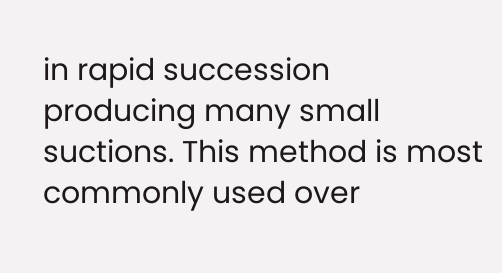in rapid succession producing many small suctions. This method is most commonly used over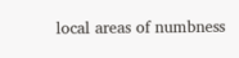local areas of numbness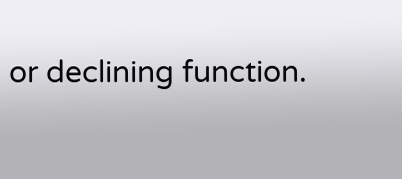or declining function.